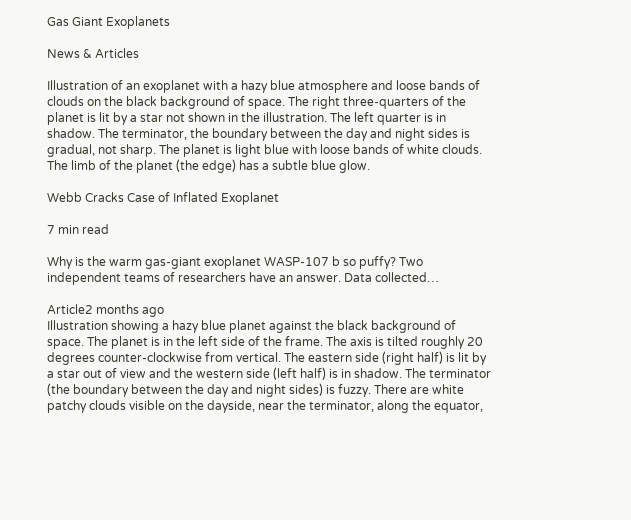Gas Giant Exoplanets

News & Articles

Illustration of an exoplanet with a hazy blue atmosphere and loose bands of clouds on the black background of space. The right three-quarters of the planet is lit by a star not shown in the illustration. The left quarter is in shadow. The terminator, the boundary between the day and night sides is gradual, not sharp. The planet is light blue with loose bands of white clouds. The limb of the planet (the edge) has a subtle blue glow.

Webb Cracks Case of Inflated Exoplanet

7 min read

Why is the warm gas-giant exoplanet WASP-107 b so puffy? Two independent teams of researchers have an answer. Data collected…

Article2 months ago
Illustration showing a hazy blue planet against the black background of space. The planet is in the left side of the frame. The axis is tilted roughly 20 degrees counter-clockwise from vertical. The eastern side (right half) is lit by a star out of view and the western side (left half) is in shadow. The terminator (the boundary between the day and night sides) is fuzzy. There are white patchy clouds visible on the dayside, near the terminator, along the equator,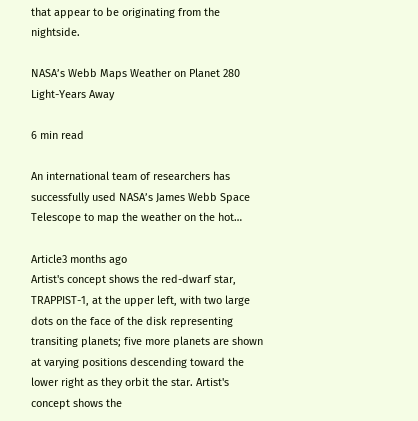that appear to be originating from the nightside.

NASA’s Webb Maps Weather on Planet 280 Light-Years Away

6 min read

An international team of researchers has successfully used NASA’s James Webb Space Telescope to map the weather on the hot…

Article3 months ago
Artist's concept shows the red-dwarf star, TRAPPIST-1, at the upper left, with two large dots on the face of the disk representing transiting planets; five more planets are shown at varying positions descending toward the lower right as they orbit the star. Artist's concept shows the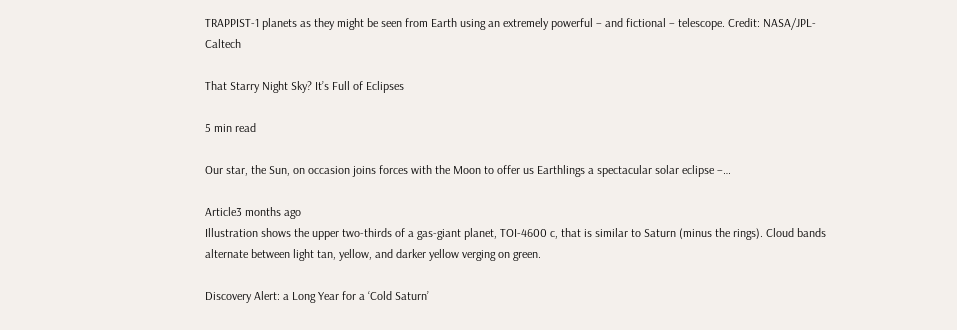TRAPPIST-1 planets as they might be seen from Earth using an extremely powerful – and fictional – telescope. Credit: NASA/JPL-Caltech

That Starry Night Sky? It’s Full of Eclipses

5 min read

Our star, the Sun, on occasion joins forces with the Moon to offer us Earthlings a spectacular solar eclipse –…

Article3 months ago
Illustration shows the upper two-thirds of a gas-giant planet, TOI-4600 c, that is similar to Saturn (minus the rings). Cloud bands alternate between light tan, yellow, and darker yellow verging on green.

Discovery Alert: a Long Year for a ‘Cold Saturn’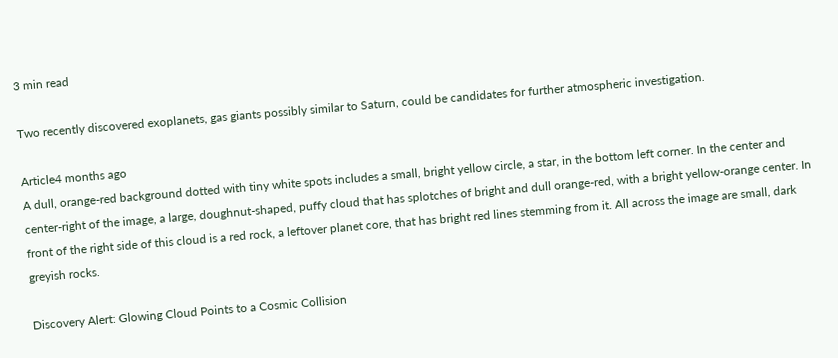3 min read

Two recently discovered exoplanets, gas giants possibly similar to Saturn, could be candidates for further atmospheric investigation.

Article4 months ago
A dull, orange-red background dotted with tiny white spots includes a small, bright yellow circle, a star, in the bottom left corner. In the center and center-right of the image, a large, doughnut-shaped, puffy cloud that has splotches of bright and dull orange-red, with a bright yellow-orange center. In front of the right side of this cloud is a red rock, a leftover planet core, that has bright red lines stemming from it. All across the image are small, dark greyish rocks.

Discovery Alert: Glowing Cloud Points to a Cosmic Collision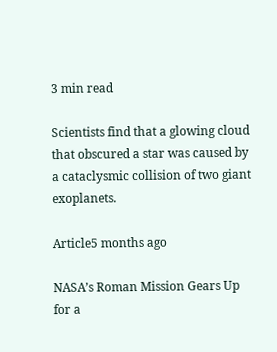3 min read

Scientists find that a glowing cloud that obscured a star was caused by a cataclysmic collision of two giant exoplanets.

Article5 months ago

NASA’s Roman Mission Gears Up for a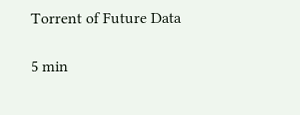Torrent of Future Data

5 min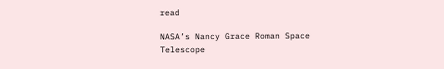read

NASA’s Nancy Grace Roman Space Telescope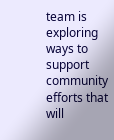team is exploring ways to support community efforts that will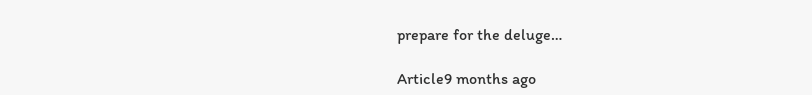prepare for the deluge…

Article9 months ago